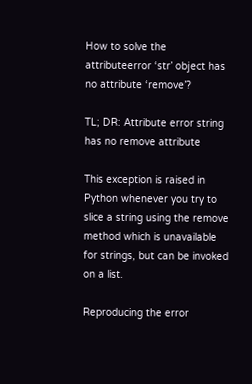How to solve the attributeerror ‘str’ object has no attribute ‘remove’?

TL; DR: Attribute error string has no remove attribute

This exception is raised in Python whenever you try to slice a string using the remove method which is unavailable for strings, but can be invoked on a list.

Reproducing the error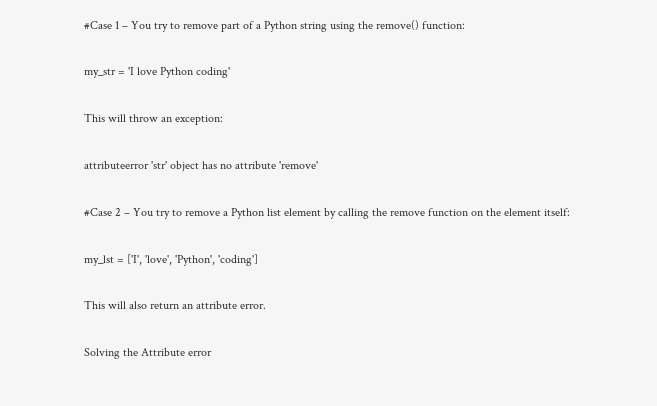#Case 1 – You try to remove part of a Python string using the remove() function:

my_str = 'I love Python coding'

This will throw an exception:

attributeerror 'str' object has no attribute 'remove'

#Case 2 – You try to remove a Python list element by calling the remove function on the element itself:

my_lst = ['I', 'love', 'Python', 'coding']

This will also return an attribute error.

Solving the Attribute error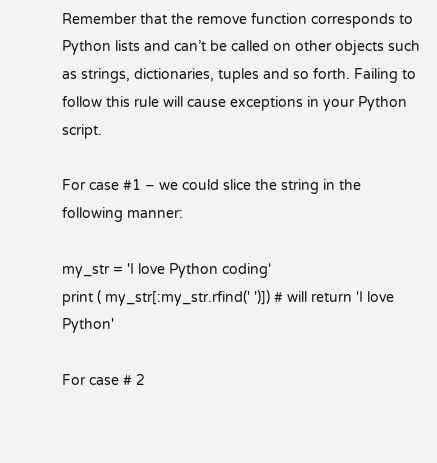Remember that the remove function corresponds to Python lists and can’t be called on other objects such as strings, dictionaries, tuples and so forth. Failing to follow this rule will cause exceptions in your Python script.

For case #1 – we could slice the string in the following manner:

my_str = 'I love Python coding'
print ( my_str[:my_str.rfind(' ')]) # will return 'I love Python'

For case # 2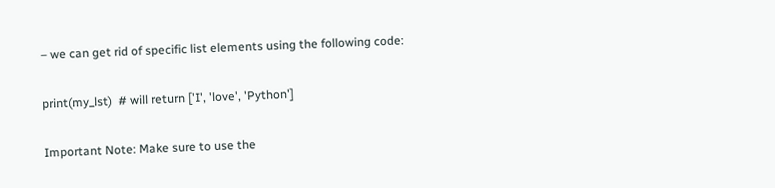– we can get rid of specific list elements using the following code:

print(my_lst)  # will return ['I', 'love', 'Python']

Important Note: Make sure to use the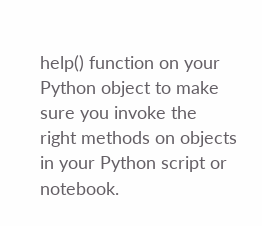help() function on your Python object to make sure you invoke the right methods on objects in your Python script or notebook.